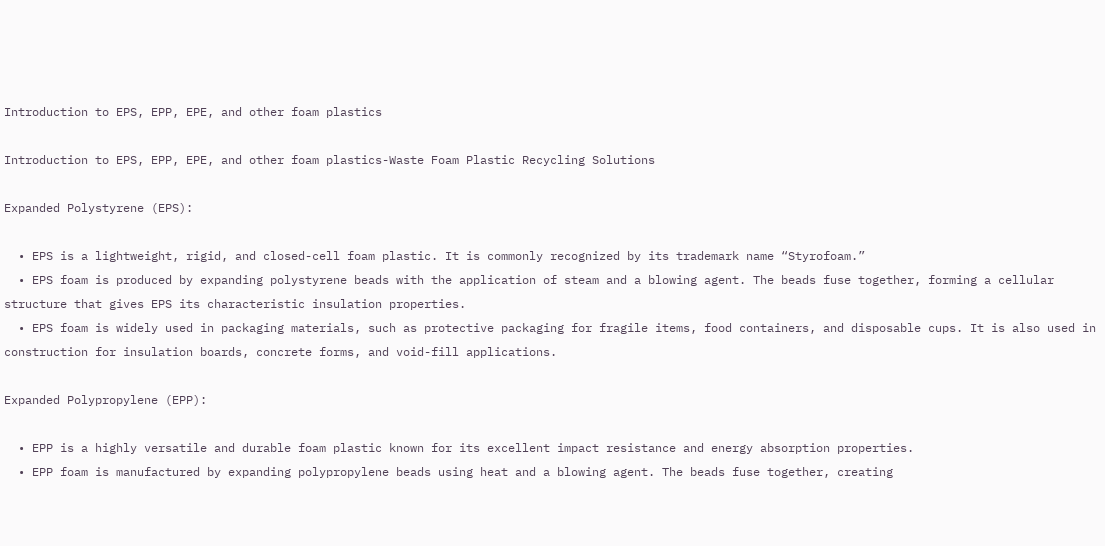Introduction to EPS, EPP, EPE, and other foam plastics

Introduction to EPS, EPP, EPE, and other foam plastics-Waste Foam Plastic Recycling Solutions

Expanded Polystyrene (EPS):

  • EPS is a lightweight, rigid, and closed-cell foam plastic. It is commonly recognized by its trademark name “Styrofoam.”
  • EPS foam is produced by expanding polystyrene beads with the application of steam and a blowing agent. The beads fuse together, forming a cellular structure that gives EPS its characteristic insulation properties.
  • EPS foam is widely used in packaging materials, such as protective packaging for fragile items, food containers, and disposable cups. It is also used in construction for insulation boards, concrete forms, and void-fill applications.

Expanded Polypropylene (EPP):

  • EPP is a highly versatile and durable foam plastic known for its excellent impact resistance and energy absorption properties.
  • EPP foam is manufactured by expanding polypropylene beads using heat and a blowing agent. The beads fuse together, creating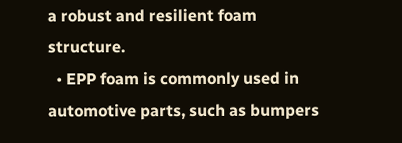a robust and resilient foam structure.
  • EPP foam is commonly used in automotive parts, such as bumpers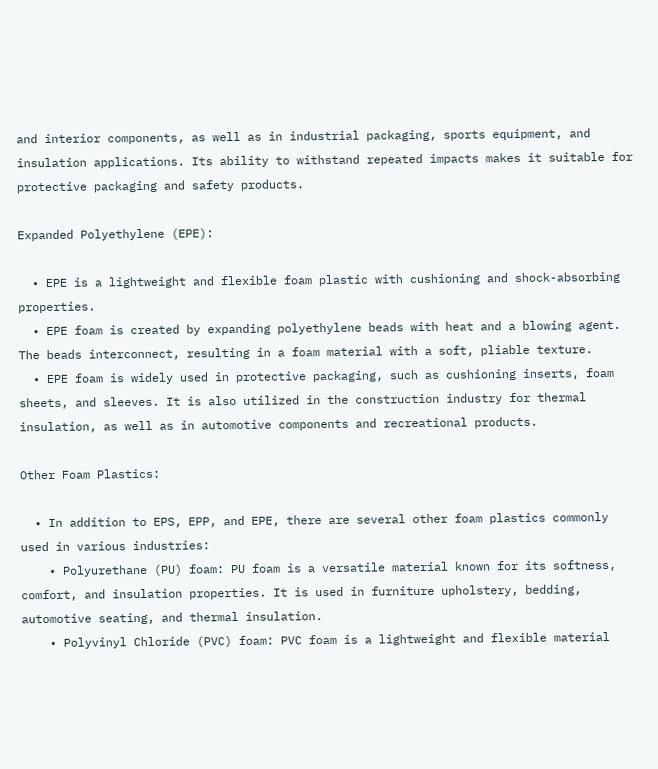and interior components, as well as in industrial packaging, sports equipment, and insulation applications. Its ability to withstand repeated impacts makes it suitable for protective packaging and safety products.

Expanded Polyethylene (EPE):

  • EPE is a lightweight and flexible foam plastic with cushioning and shock-absorbing properties.
  • EPE foam is created by expanding polyethylene beads with heat and a blowing agent. The beads interconnect, resulting in a foam material with a soft, pliable texture.
  • EPE foam is widely used in protective packaging, such as cushioning inserts, foam sheets, and sleeves. It is also utilized in the construction industry for thermal insulation, as well as in automotive components and recreational products.

Other Foam Plastics:

  • In addition to EPS, EPP, and EPE, there are several other foam plastics commonly used in various industries:
    • Polyurethane (PU) foam: PU foam is a versatile material known for its softness, comfort, and insulation properties. It is used in furniture upholstery, bedding, automotive seating, and thermal insulation.
    • Polyvinyl Chloride (PVC) foam: PVC foam is a lightweight and flexible material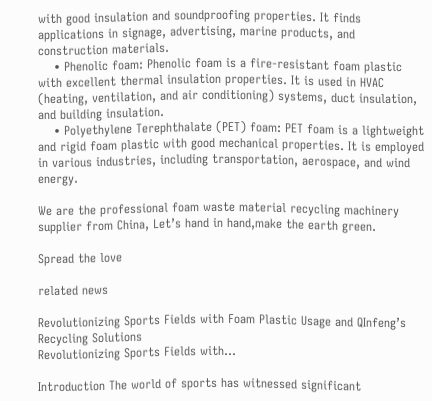with good insulation and soundproofing properties. It finds applications in signage, advertising, marine products, and construction materials.
    • Phenolic foam: Phenolic foam is a fire-resistant foam plastic with excellent thermal insulation properties. It is used in HVAC (heating, ventilation, and air conditioning) systems, duct insulation, and building insulation.
    • Polyethylene Terephthalate (PET) foam: PET foam is a lightweight and rigid foam plastic with good mechanical properties. It is employed in various industries, including transportation, aerospace, and wind energy.

We are the professional foam waste material recycling machinery supplier from China, Let’s hand in hand,make the earth green.

Spread the love

related news

Revolutionizing Sports Fields with Foam Plastic Usage and QInfeng’s Recycling Solutions
Revolutionizing Sports Fields with…

Introduction The world of sports has witnessed significant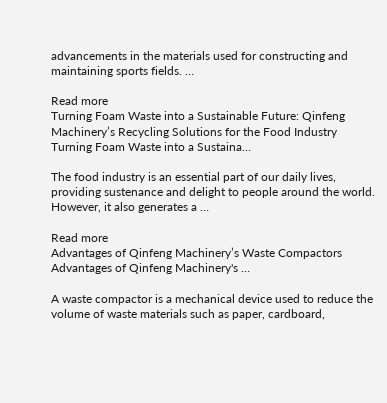advancements in the materials used for constructing and maintaining sports fields. …

Read more
Turning Foam Waste into a Sustainable Future: Qinfeng Machinery’s Recycling Solutions for the Food Industry
Turning Foam Waste into a Sustaina…

The food industry is an essential part of our daily lives, providing sustenance and delight to people around the world. However, it also generates a …

Read more
Advantages of Qinfeng Machinery’s Waste Compactors
Advantages of Qinfeng Machinery's …

A waste compactor is a mechanical device used to reduce the volume of waste materials such as paper, cardboard,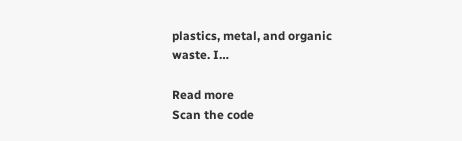plastics, metal, and organic waste. I…

Read more
Scan the code